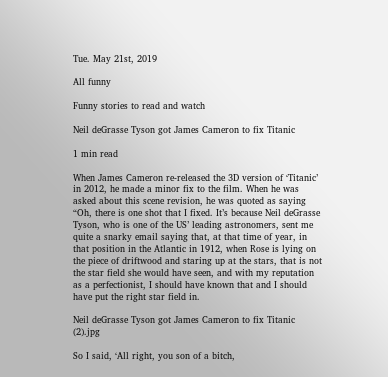Tue. May 21st, 2019

All funny

Funny stories to read and watch

Neil deGrasse Tyson got James Cameron to fix Titanic

1 min read

When James Cameron re-released the 3D version of ‘Titanic’ in 2012, he made a minor fix to the film. When he was asked about this scene revision, he was quoted as saying “Oh, there is one shot that I fixed. It’s because Neil deGrasse Tyson, who is one of the US’ leading astronomers, sent me quite a snarky email saying that, at that time of year, in that position in the Atlantic in 1912, when Rose is lying on the piece of driftwood and staring up at the stars, that is not the star field she would have seen, and with my reputation as a perfectionist, I should have known that and I should have put the right star field in.

Neil deGrasse Tyson got James Cameron to fix Titanic  (2).jpg

So I said, ‘All right, you son of a bitch,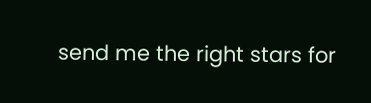send me the right stars for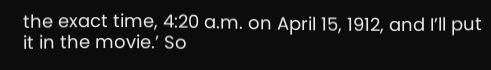the exact time, 4:20 a.m. on April 15, 1912, and I’ll put it in the movie.’ So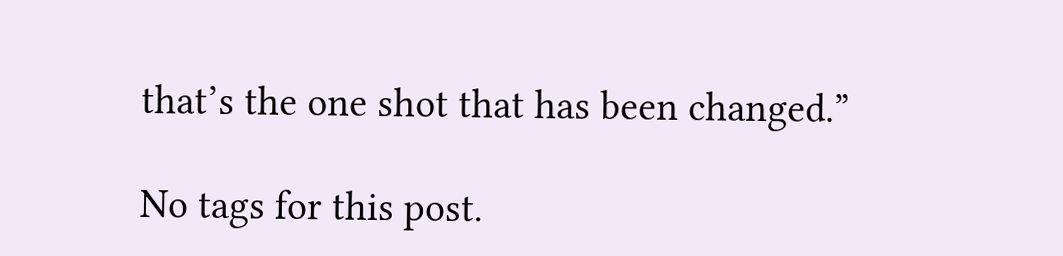that’s the one shot that has been changed.”

No tags for this post.